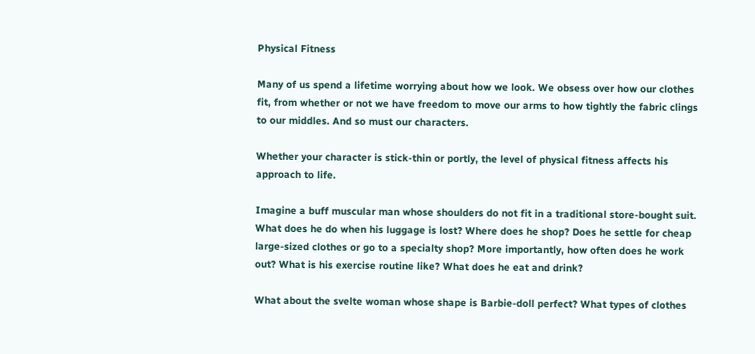Physical Fitness

Many of us spend a lifetime worrying about how we look. We obsess over how our clothes fit, from whether or not we have freedom to move our arms to how tightly the fabric clings to our middles. And so must our characters.

Whether your character is stick-thin or portly, the level of physical fitness affects his approach to life.

Imagine a buff muscular man whose shoulders do not fit in a traditional store-bought suit. What does he do when his luggage is lost? Where does he shop? Does he settle for cheap large-sized clothes or go to a specialty shop? More importantly, how often does he work out? What is his exercise routine like? What does he eat and drink?

What about the svelte woman whose shape is Barbie-doll perfect? What types of clothes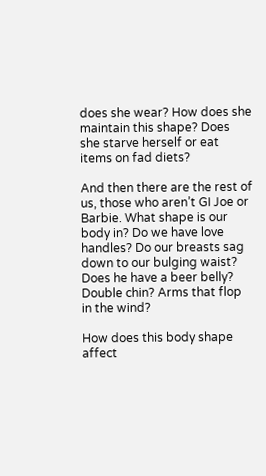does she wear? How does she maintain this shape? Does she starve herself or eat items on fad diets?

And then there are the rest of us, those who aren’t GI Joe or Barbie. What shape is our body in? Do we have love handles? Do our breasts sag down to our bulging waist? Does he have a beer belly? Double chin? Arms that flop in the wind?

How does this body shape affect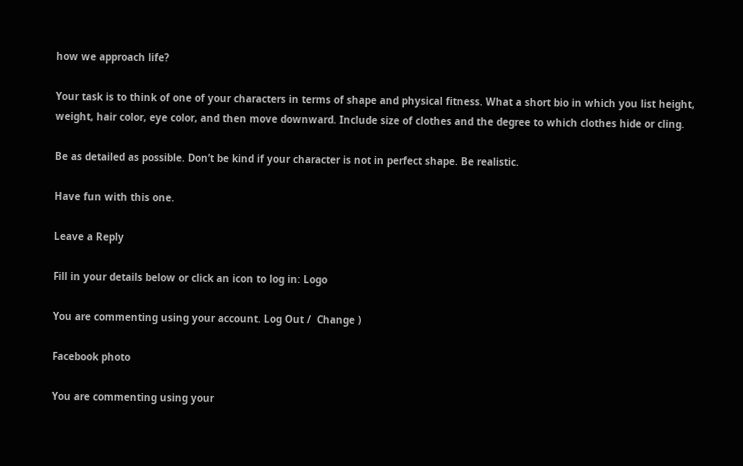how we approach life?

Your task is to think of one of your characters in terms of shape and physical fitness. What a short bio in which you list height, weight, hair color, eye color, and then move downward. Include size of clothes and the degree to which clothes hide or cling.

Be as detailed as possible. Don’t be kind if your character is not in perfect shape. Be realistic.

Have fun with this one.

Leave a Reply

Fill in your details below or click an icon to log in: Logo

You are commenting using your account. Log Out /  Change )

Facebook photo

You are commenting using your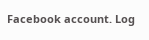Facebook account. Log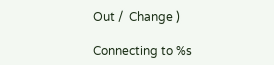Out /  Change )

Connecting to %s